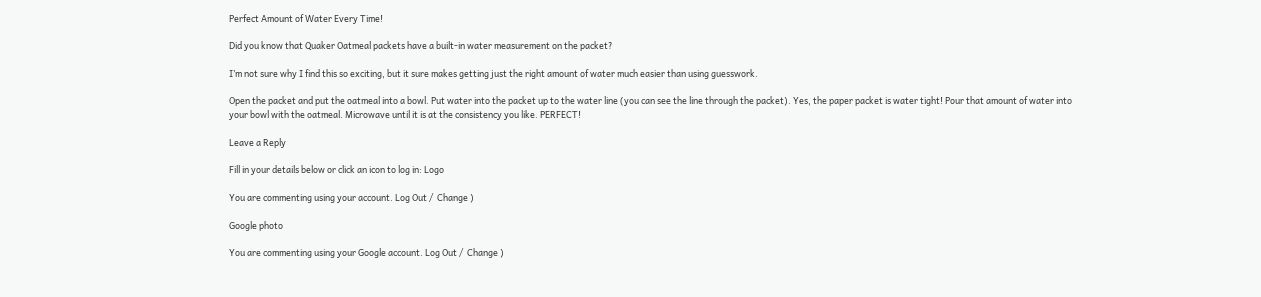Perfect Amount of Water Every Time!

Did you know that Quaker Oatmeal packets have a built-in water measurement on the packet?

I’m not sure why I find this so exciting, but it sure makes getting just the right amount of water much easier than using guesswork.

Open the packet and put the oatmeal into a bowl. Put water into the packet up to the water line (you can see the line through the packet). Yes, the paper packet is water tight! Pour that amount of water into your bowl with the oatmeal. Microwave until it is at the consistency you like. PERFECT!

Leave a Reply

Fill in your details below or click an icon to log in: Logo

You are commenting using your account. Log Out /  Change )

Google photo

You are commenting using your Google account. Log Out /  Change )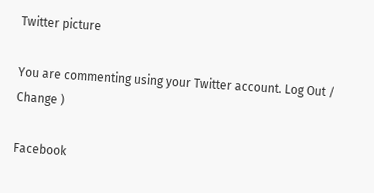Twitter picture

You are commenting using your Twitter account. Log Out /  Change )

Facebook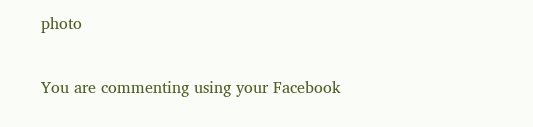photo

You are commenting using your Facebook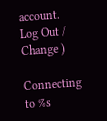account. Log Out /  Change )

Connecting to %s